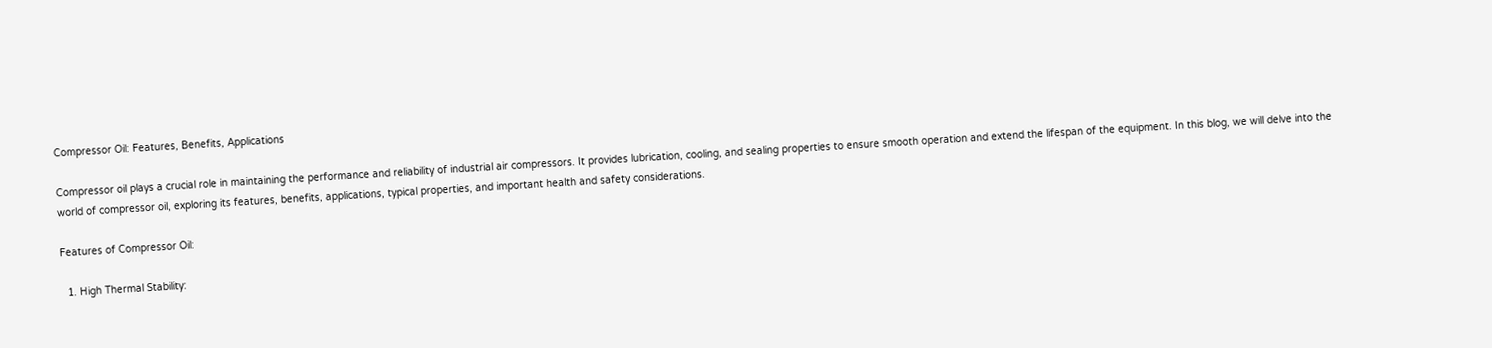Compressor Oil: Features, Benefits, Applications

Compressor oil plays a crucial role in maintaining the performance and reliability of industrial air compressors. It provides lubrication, cooling, and sealing properties to ensure smooth operation and extend the lifespan of the equipment. In this blog, we will delve into the world of compressor oil, exploring its features, benefits, applications, typical properties, and important health and safety considerations.

Features of Compressor Oil:

  1. High Thermal Stability: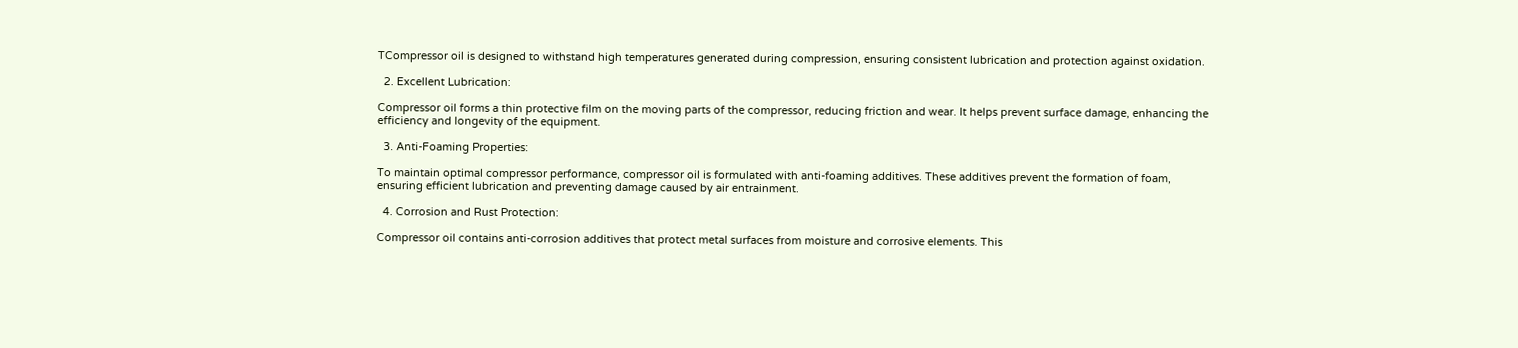TCompressor oil is designed to withstand high temperatures generated during compression, ensuring consistent lubrication and protection against oxidation.

  2. Excellent Lubrication:

Compressor oil forms a thin protective film on the moving parts of the compressor, reducing friction and wear. It helps prevent surface damage, enhancing the efficiency and longevity of the equipment.

  3. Anti-Foaming Properties:

To maintain optimal compressor performance, compressor oil is formulated with anti-foaming additives. These additives prevent the formation of foam, ensuring efficient lubrication and preventing damage caused by air entrainment.

  4. Corrosion and Rust Protection:

Compressor oil contains anti-corrosion additives that protect metal surfaces from moisture and corrosive elements. This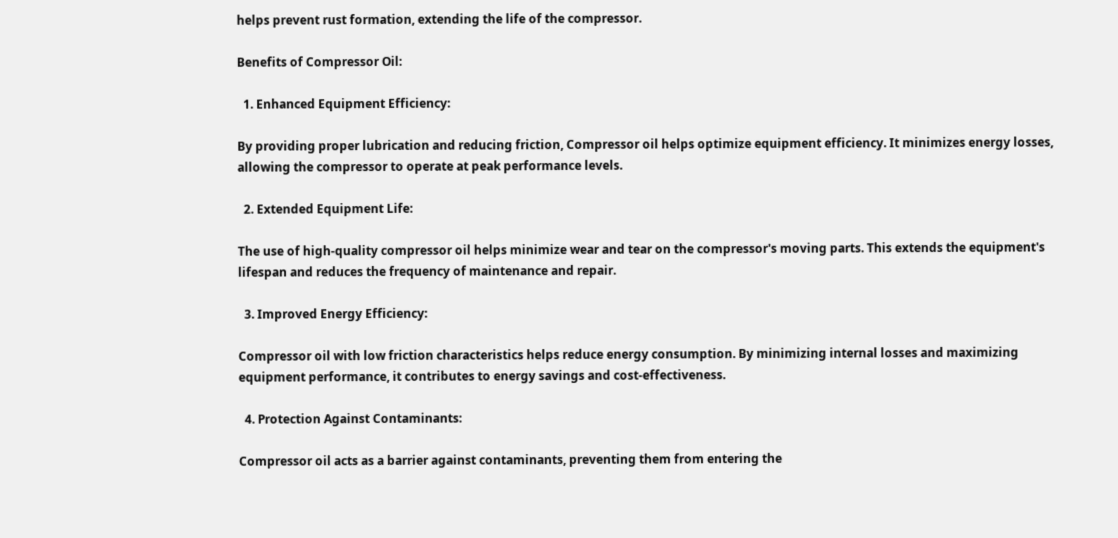helps prevent rust formation, extending the life of the compressor.

Benefits of Compressor Oil:

  1. Enhanced Equipment Efficiency:

By providing proper lubrication and reducing friction, Compressor oil helps optimize equipment efficiency. It minimizes energy losses, allowing the compressor to operate at peak performance levels.

  2. Extended Equipment Life:

The use of high-quality compressor oil helps minimize wear and tear on the compressor's moving parts. This extends the equipment's lifespan and reduces the frequency of maintenance and repair.

  3. Improved Energy Efficiency:

Compressor oil with low friction characteristics helps reduce energy consumption. By minimizing internal losses and maximizing equipment performance, it contributes to energy savings and cost-effectiveness.

  4. Protection Against Contaminants:

Compressor oil acts as a barrier against contaminants, preventing them from entering the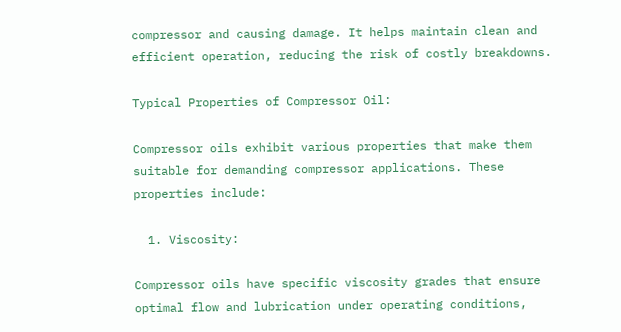compressor and causing damage. It helps maintain clean and efficient operation, reducing the risk of costly breakdowns.

Typical Properties of Compressor Oil:

Compressor oils exhibit various properties that make them suitable for demanding compressor applications. These properties include:

  1. Viscosity:

Compressor oils have specific viscosity grades that ensure optimal flow and lubrication under operating conditions,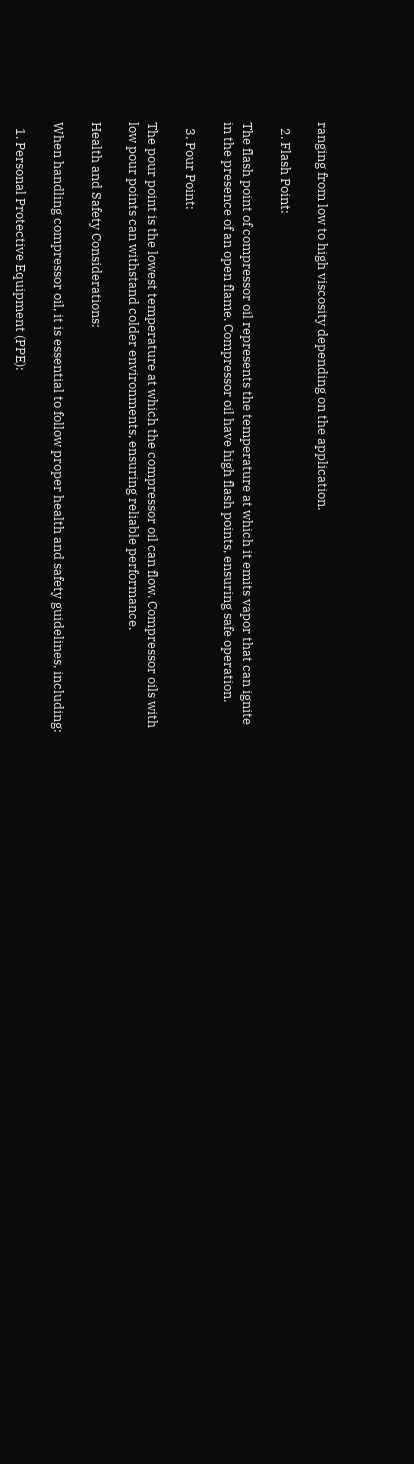ranging from low to high viscosity depending on the application.

  2. Flash Point:

The flash point of compressor oil represents the temperature at which it emits vapor that can ignite in the presence of an open flame. Compressor oil have high flash points, ensuring safe operation.

  3. Pour Point:

The pour point is the lowest temperature at which the compressor oil can flow. Compressor oils with low pour points can withstand colder environments, ensuring reliable performance.

Health and Safety Considerations:

When handling compressor oil, it is essential to follow proper health and safety guidelines, including:

  1. Personal Protective Equipment (PPE):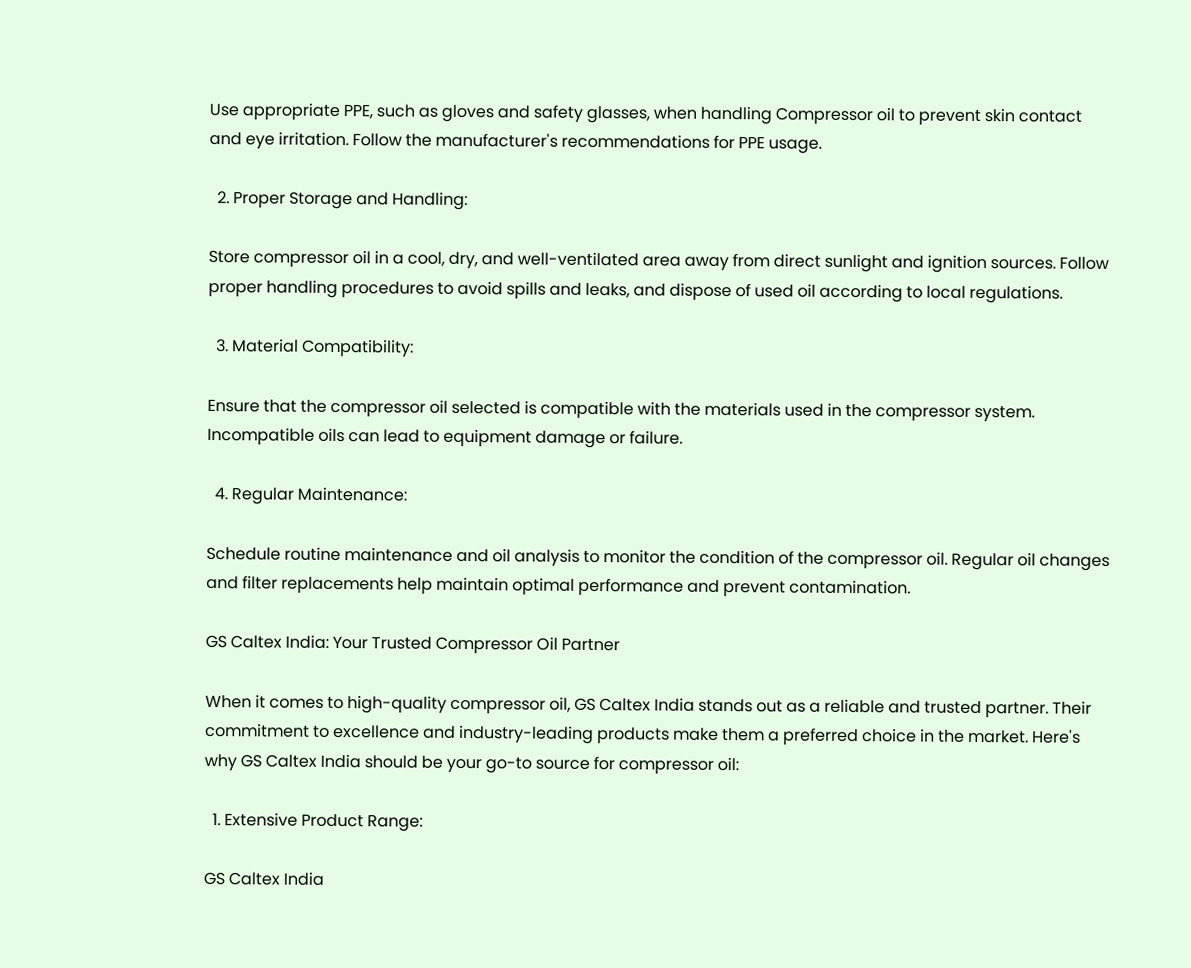Use appropriate PPE, such as gloves and safety glasses, when handling Compressor oil to prevent skin contact and eye irritation. Follow the manufacturer's recommendations for PPE usage.

  2. Proper Storage and Handling:

Store compressor oil in a cool, dry, and well-ventilated area away from direct sunlight and ignition sources. Follow proper handling procedures to avoid spills and leaks, and dispose of used oil according to local regulations.

  3. Material Compatibility:

Ensure that the compressor oil selected is compatible with the materials used in the compressor system. Incompatible oils can lead to equipment damage or failure.

  4. Regular Maintenance:

Schedule routine maintenance and oil analysis to monitor the condition of the compressor oil. Regular oil changes and filter replacements help maintain optimal performance and prevent contamination.

GS Caltex India: Your Trusted Compressor Oil Partner

When it comes to high-quality compressor oil, GS Caltex India stands out as a reliable and trusted partner. Their commitment to excellence and industry-leading products make them a preferred choice in the market. Here's why GS Caltex India should be your go-to source for compressor oil:

  1. Extensive Product Range:

GS Caltex India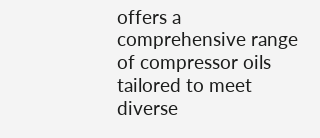offers a comprehensive range of compressor oils tailored to meet diverse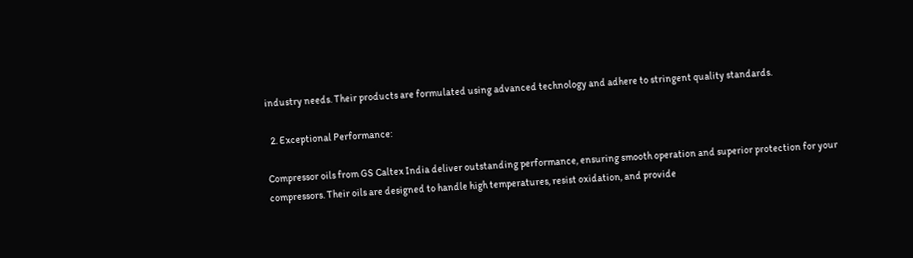industry needs. Their products are formulated using advanced technology and adhere to stringent quality standards.

  2. Exceptional Performance:

Compressor oils from GS Caltex India deliver outstanding performance, ensuring smooth operation and superior protection for your compressors. Their oils are designed to handle high temperatures, resist oxidation, and provide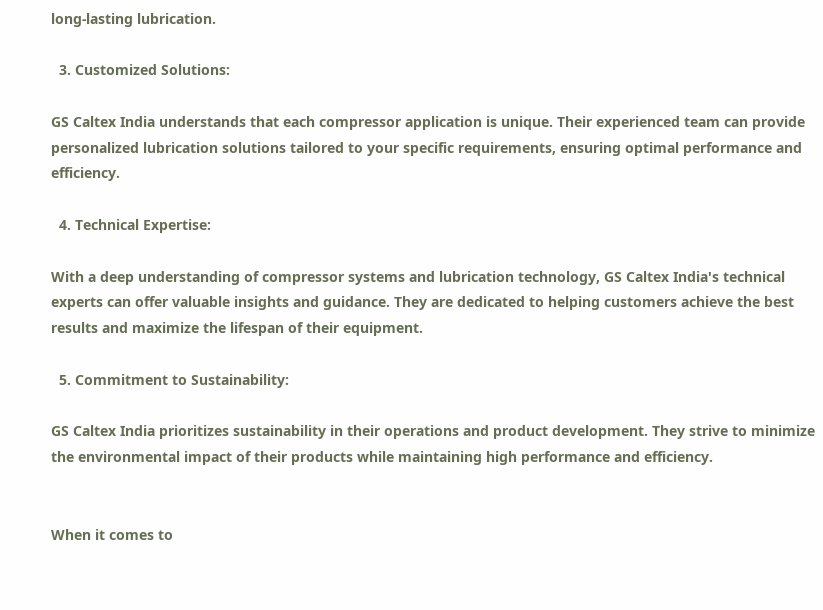long-lasting lubrication.

  3. Customized Solutions:

GS Caltex India understands that each compressor application is unique. Their experienced team can provide personalized lubrication solutions tailored to your specific requirements, ensuring optimal performance and efficiency.

  4. Technical Expertise:

With a deep understanding of compressor systems and lubrication technology, GS Caltex India's technical experts can offer valuable insights and guidance. They are dedicated to helping customers achieve the best results and maximize the lifespan of their equipment.

  5. Commitment to Sustainability:

GS Caltex India prioritizes sustainability in their operations and product development. They strive to minimize the environmental impact of their products while maintaining high performance and efficiency.


When it comes to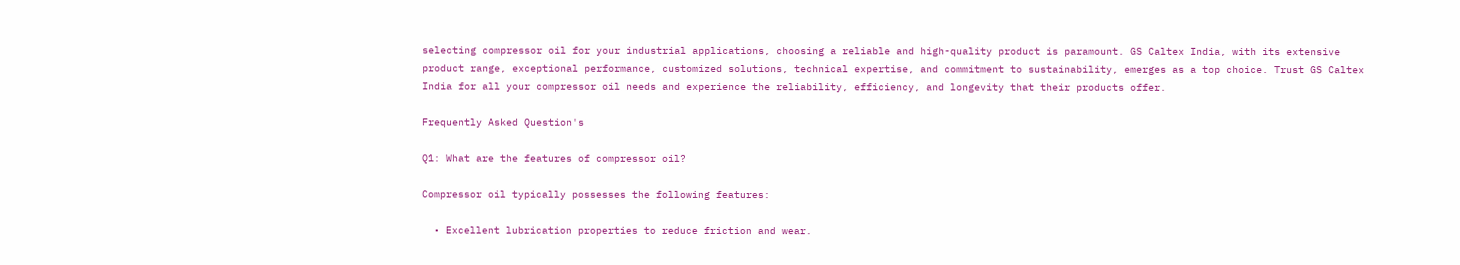selecting compressor oil for your industrial applications, choosing a reliable and high-quality product is paramount. GS Caltex India, with its extensive product range, exceptional performance, customized solutions, technical expertise, and commitment to sustainability, emerges as a top choice. Trust GS Caltex India for all your compressor oil needs and experience the reliability, efficiency, and longevity that their products offer.

Frequently Asked Question's

Q1: What are the features of compressor oil?

Compressor oil typically possesses the following features:

  • Excellent lubrication properties to reduce friction and wear.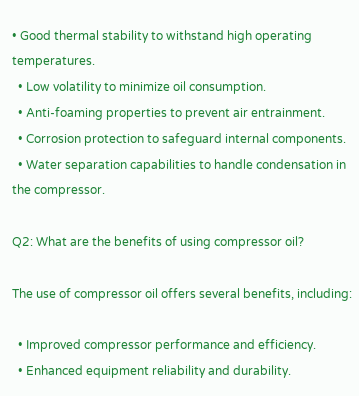• Good thermal stability to withstand high operating temperatures.
  • Low volatility to minimize oil consumption.
  • Anti-foaming properties to prevent air entrainment.
  • Corrosion protection to safeguard internal components.
  • Water separation capabilities to handle condensation in the compressor.

Q2: What are the benefits of using compressor oil?

The use of compressor oil offers several benefits, including:

  • Improved compressor performance and efficiency.
  • Enhanced equipment reliability and durability.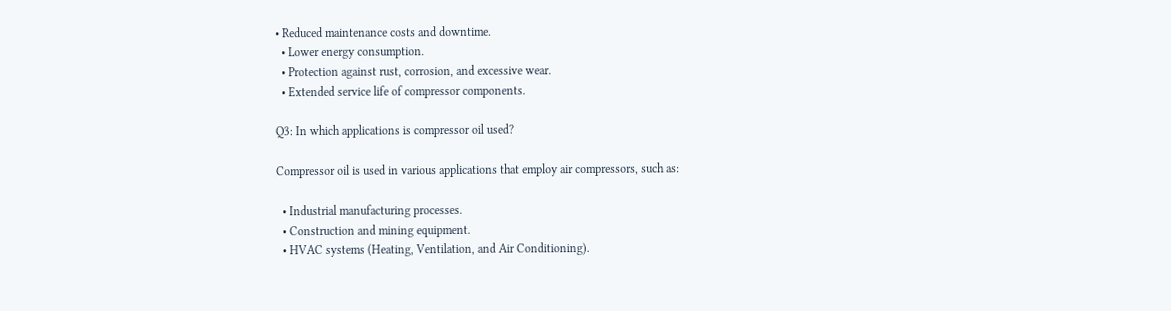• Reduced maintenance costs and downtime.
  • Lower energy consumption.
  • Protection against rust, corrosion, and excessive wear.
  • Extended service life of compressor components.

Q3: In which applications is compressor oil used?

Compressor oil is used in various applications that employ air compressors, such as:

  • Industrial manufacturing processes.
  • Construction and mining equipment.
  • HVAC systems (Heating, Ventilation, and Air Conditioning).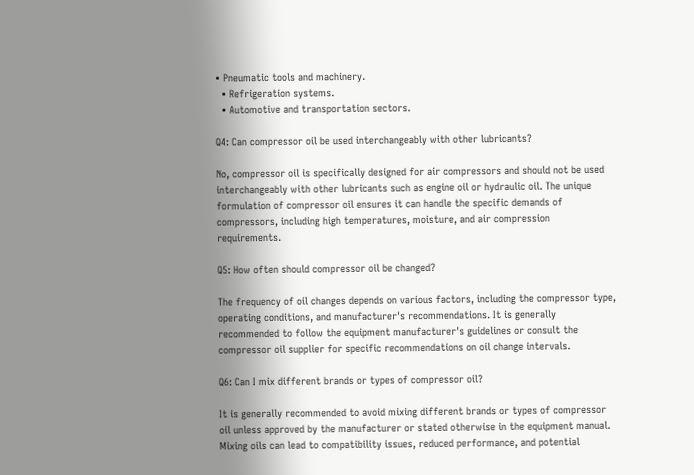• Pneumatic tools and machinery.
  • Refrigeration systems.
  • Automotive and transportation sectors.

Q4: Can compressor oil be used interchangeably with other lubricants?

No, compressor oil is specifically designed for air compressors and should not be used interchangeably with other lubricants such as engine oil or hydraulic oil. The unique formulation of compressor oil ensures it can handle the specific demands of compressors, including high temperatures, moisture, and air compression requirements.

Q5: How often should compressor oil be changed?

The frequency of oil changes depends on various factors, including the compressor type, operating conditions, and manufacturer's recommendations. It is generally recommended to follow the equipment manufacturer's guidelines or consult the compressor oil supplier for specific recommendations on oil change intervals.

Q6: Can I mix different brands or types of compressor oil?

It is generally recommended to avoid mixing different brands or types of compressor oil unless approved by the manufacturer or stated otherwise in the equipment manual. Mixing oils can lead to compatibility issues, reduced performance, and potential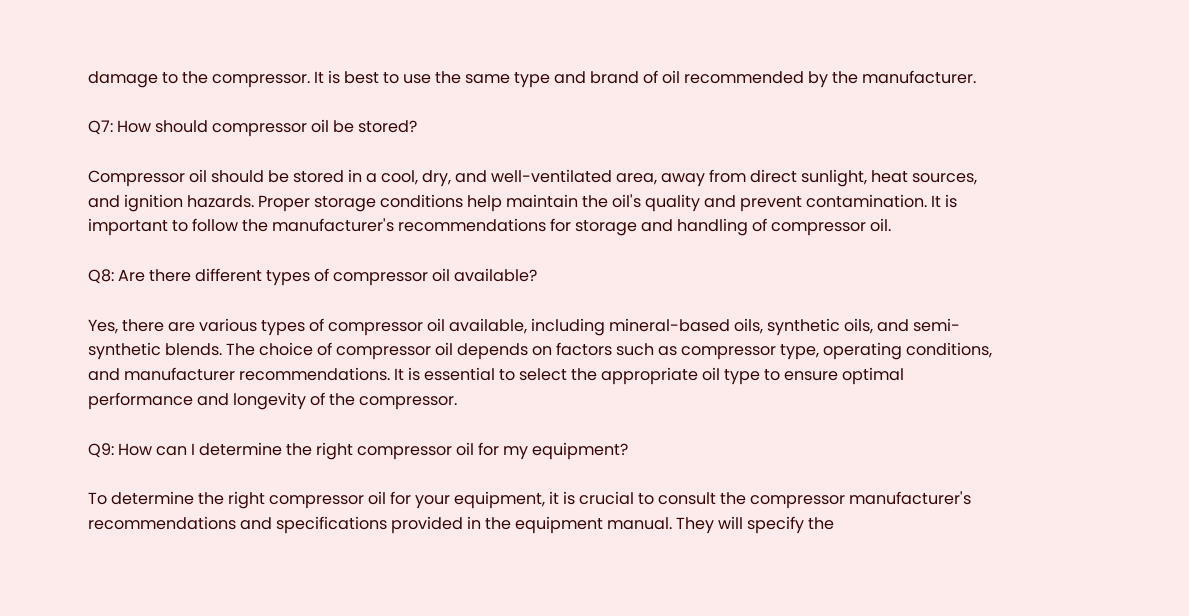damage to the compressor. It is best to use the same type and brand of oil recommended by the manufacturer.

Q7: How should compressor oil be stored?

Compressor oil should be stored in a cool, dry, and well-ventilated area, away from direct sunlight, heat sources, and ignition hazards. Proper storage conditions help maintain the oil's quality and prevent contamination. It is important to follow the manufacturer's recommendations for storage and handling of compressor oil.

Q8: Are there different types of compressor oil available?

Yes, there are various types of compressor oil available, including mineral-based oils, synthetic oils, and semi-synthetic blends. The choice of compressor oil depends on factors such as compressor type, operating conditions, and manufacturer recommendations. It is essential to select the appropriate oil type to ensure optimal performance and longevity of the compressor.

Q9: How can I determine the right compressor oil for my equipment?

To determine the right compressor oil for your equipment, it is crucial to consult the compressor manufacturer's recommendations and specifications provided in the equipment manual. They will specify the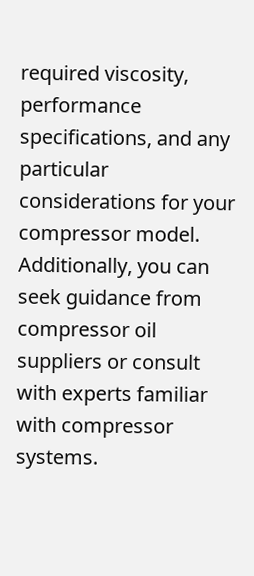required viscosity, performance specifications, and any particular considerations for your compressor model. Additionally, you can seek guidance from compressor oil suppliers or consult with experts familiar with compressor systems.